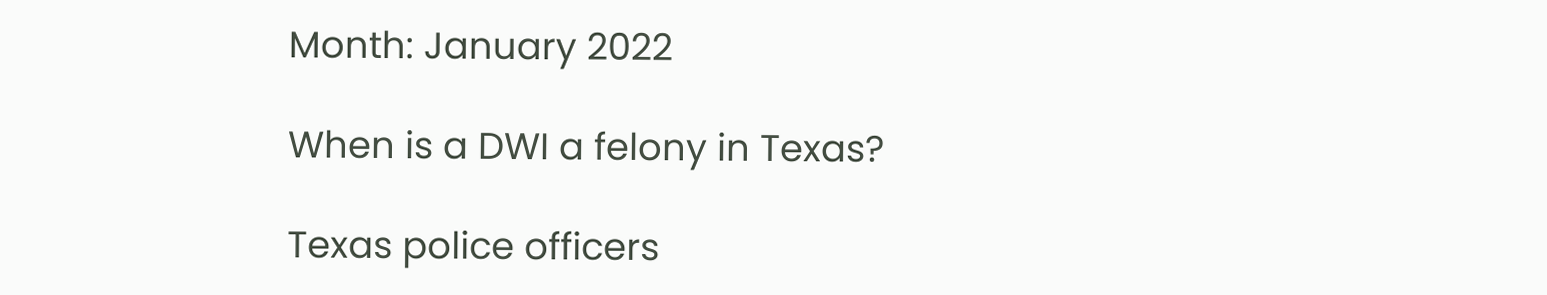Month: January 2022

When is a DWI a felony in Texas?

Texas police officers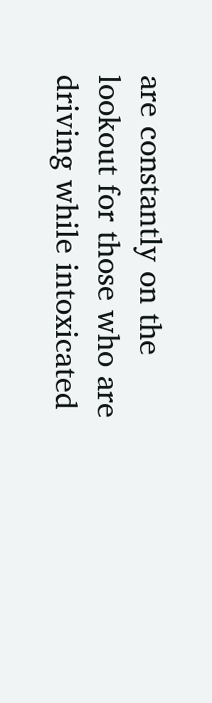are constantly on the lookout for those who are driving while intoxicated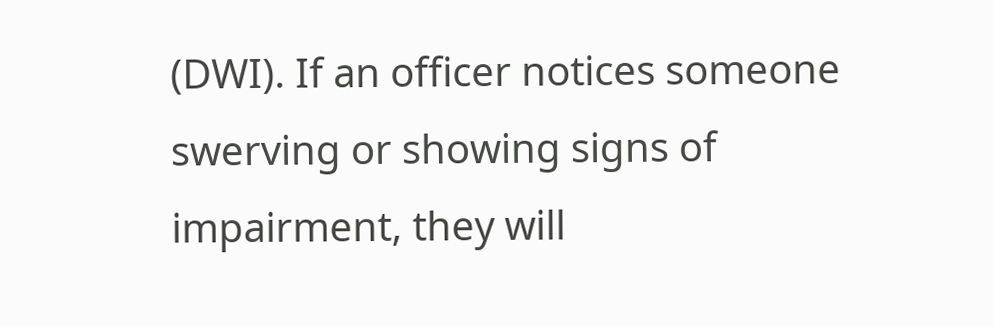(DWI). If an officer notices someone swerving or showing signs of impairment, they will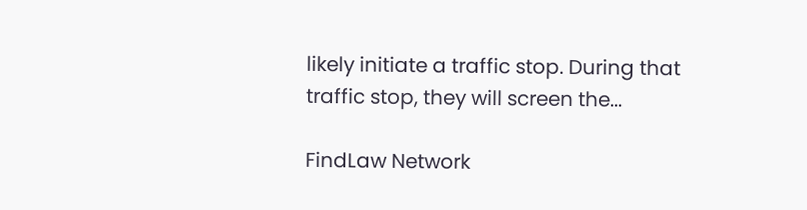likely initiate a traffic stop. During that traffic stop, they will screen the...

FindLaw Network